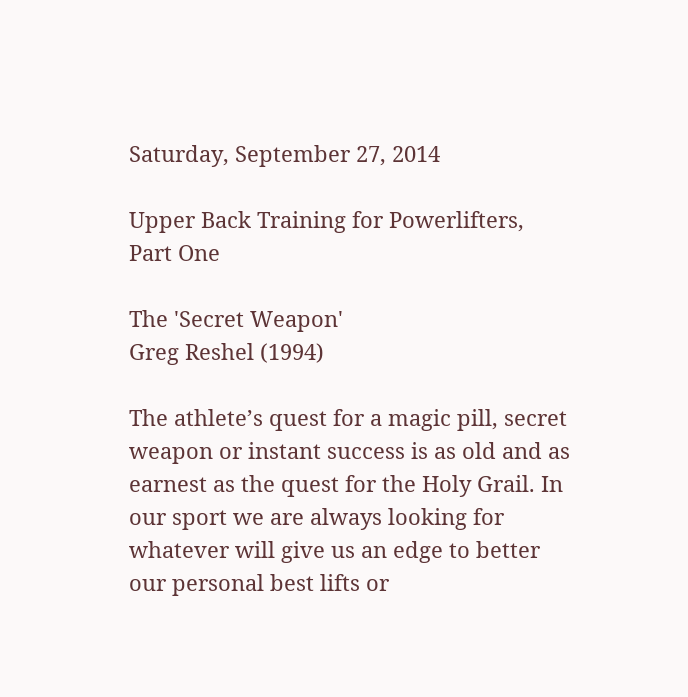Saturday, September 27, 2014

Upper Back Training for Powerlifters, Part One

The 'Secret Weapon'
Greg Reshel (1994)

The athlete’s quest for a magic pill, secret weapon or instant success is as old and as earnest as the quest for the Holy Grail. In our sport we are always looking for whatever will give us an edge to better our personal best lifts or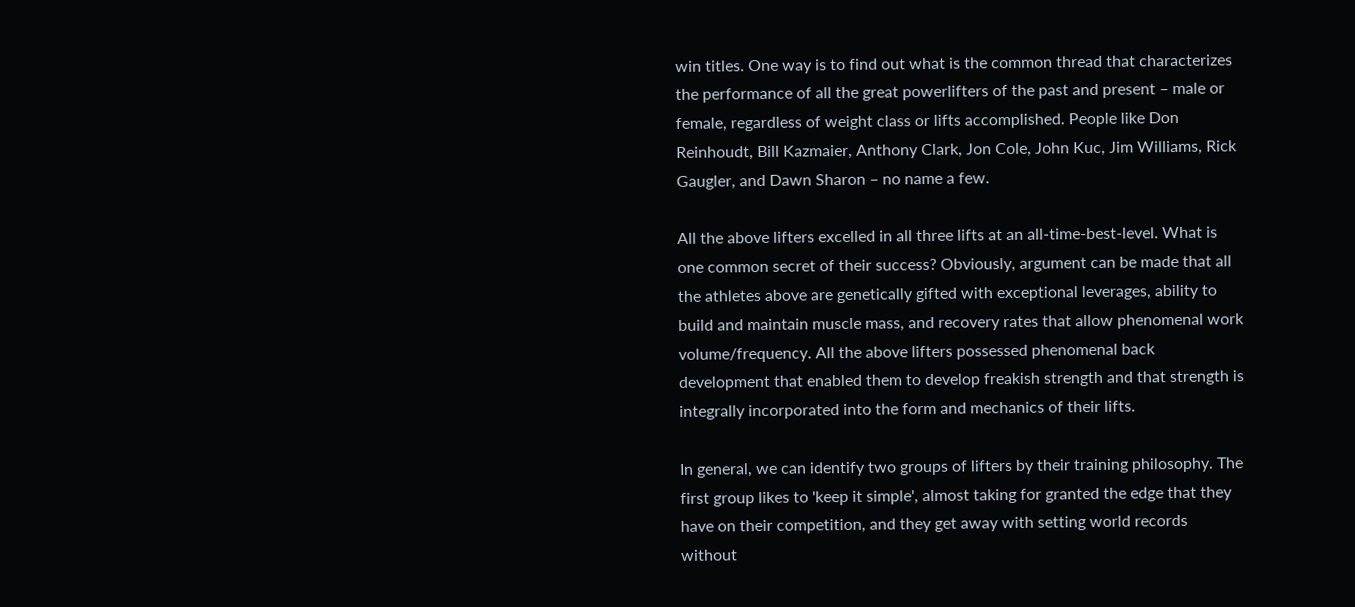win titles. One way is to find out what is the common thread that characterizes the performance of all the great powerlifters of the past and present – male or female, regardless of weight class or lifts accomplished. People like Don Reinhoudt, Bill Kazmaier, Anthony Clark, Jon Cole, John Kuc, Jim Williams, Rick Gaugler, and Dawn Sharon – no name a few.

All the above lifters excelled in all three lifts at an all-time-best-level. What is one common secret of their success? Obviously, argument can be made that all the athletes above are genetically gifted with exceptional leverages, ability to build and maintain muscle mass, and recovery rates that allow phenomenal work volume/frequency. All the above lifters possessed phenomenal back development that enabled them to develop freakish strength and that strength is integrally incorporated into the form and mechanics of their lifts.

In general, we can identify two groups of lifters by their training philosophy. The first group likes to 'keep it simple', almost taking for granted the edge that they have on their competition, and they get away with setting world records without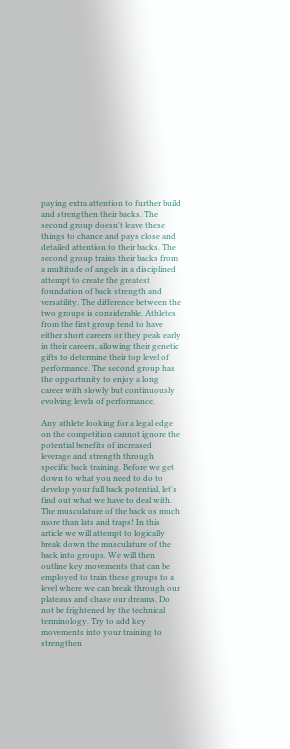paying extra attention to further build and strengthen their backs. The second group doesn't leave these things to chance and pays close and detailed attention to their backs. The second group trains their backs from a multitude of angels in a disciplined attempt to create the greatest foundation of back strength and versatility. The difference between the two groups is considerable. Athletes from the first group tend to have either short careers or they peak early in their careers, allowing their genetic gifts to determine their top level of performance. The second group has the opportunity to enjoy a long career with slowly but continuously evolving levels of performance.

Any athlete looking for a legal edge on the competition cannot ignore the potential benefits of increased leverage and strength through specific back training. Before we get down to what you need to do to develop your full back potential, let's find out what we have to deal with. The musculature of the back os much more than lats and traps! In this article we will attempt to logically break down the musculature of the back into groups. We will then outline key movements that can be employed to train these groups to a level where we can break through our plateaus and chase our dreams. Do not be frightened by the technical terminology. Try to add key movements into your training to strengthen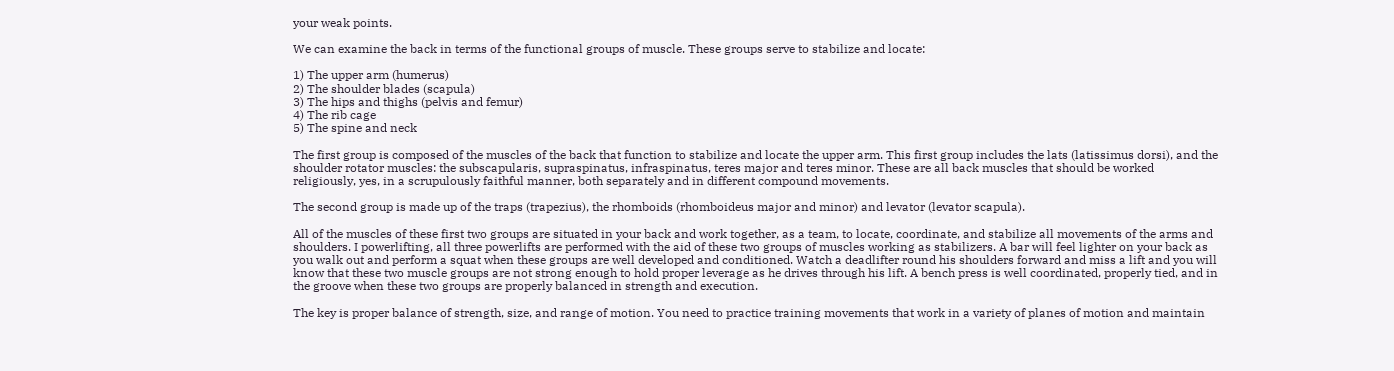your weak points.

We can examine the back in terms of the functional groups of muscle. These groups serve to stabilize and locate:

1) The upper arm (humerus)
2) The shoulder blades (scapula)
3) The hips and thighs (pelvis and femur)
4) The rib cage
5) The spine and neck

The first group is composed of the muscles of the back that function to stabilize and locate the upper arm. This first group includes the lats (latissimus dorsi), and the shoulder rotator muscles: the subscapularis, supraspinatus, infraspinatus, teres major and teres minor. These are all back muscles that should be worked religiously, yes, in a scrupulously faithful manner, both separately and in different compound movements.

The second group is made up of the traps (trapezius), the rhomboids (rhomboideus major and minor) and levator (levator scapula).

All of the muscles of these first two groups are situated in your back and work together, as a team, to locate, coordinate, and stabilize all movements of the arms and shoulders. I powerlifting, all three powerlifts are performed with the aid of these two groups of muscles working as stabilizers. A bar will feel lighter on your back as you walk out and perform a squat when these groups are well developed and conditioned. Watch a deadlifter round his shoulders forward and miss a lift and you will know that these two muscle groups are not strong enough to hold proper leverage as he drives through his lift. A bench press is well coordinated, properly tied, and in the groove when these two groups are properly balanced in strength and execution.

The key is proper balance of strength, size, and range of motion. You need to practice training movements that work in a variety of planes of motion and maintain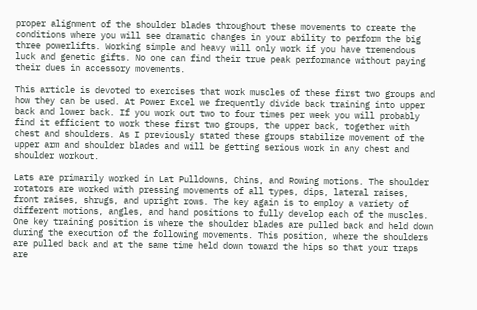proper alignment of the shoulder blades throughout these movements to create the conditions where you will see dramatic changes in your ability to perform the big three powerlifts. Working simple and heavy will only work if you have tremendous luck and genetic gifts. No one can find their true peak performance without paying their dues in accessory movements.

This article is devoted to exercises that work muscles of these first two groups and how they can be used. At Power Excel we frequently divide back training into upper back and lower back. If you work out two to four times per week you will probably find it efficient to work these first two groups, the upper back, together with chest and shoulders. As I previously stated these groups stabilize movement of the upper arm and shoulder blades and will be getting serious work in any chest and shoulder workout.

Lats are primarily worked in Lat Pulldowns, Chins, and Rowing motions. The shoulder rotators are worked with pressing movements of all types, dips, lateral raises, front raises, shrugs, and upright rows. The key again is to employ a variety of different motions, angles, and hand positions to fully develop each of the muscles. One key training position is where the shoulder blades are pulled back and held down during the execution of the following movements. This position, where the shoulders are pulled back and at the same time held down toward the hips so that your traps are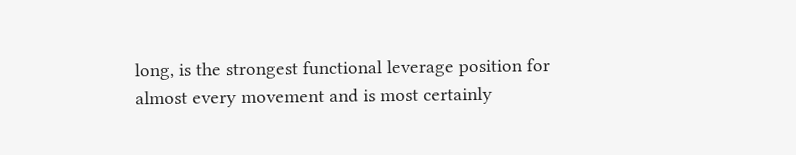long, is the strongest functional leverage position for almost every movement and is most certainly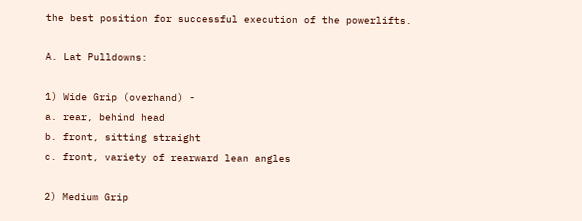the best position for successful execution of the powerlifts.

A. Lat Pulldowns:

1) Wide Grip (overhand) -
a. rear, behind head
b. front, sitting straight
c. front, variety of rearward lean angles

2) Medium Grip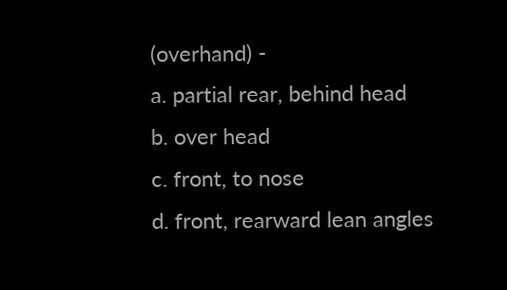(overhand) -
a. partial rear, behind head
b. over head
c. front, to nose
d. front, rearward lean angles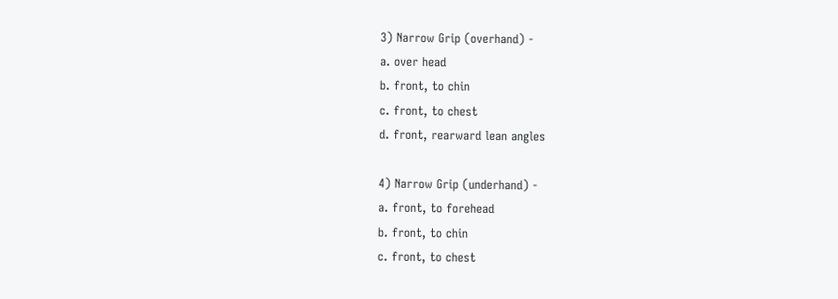3) Narrow Grip (overhand) -
a. over head
b. front, to chin
c. front, to chest
d. front, rearward lean angles

4) Narrow Grip (underhand) -
a. front, to forehead
b. front, to chin
c. front, to chest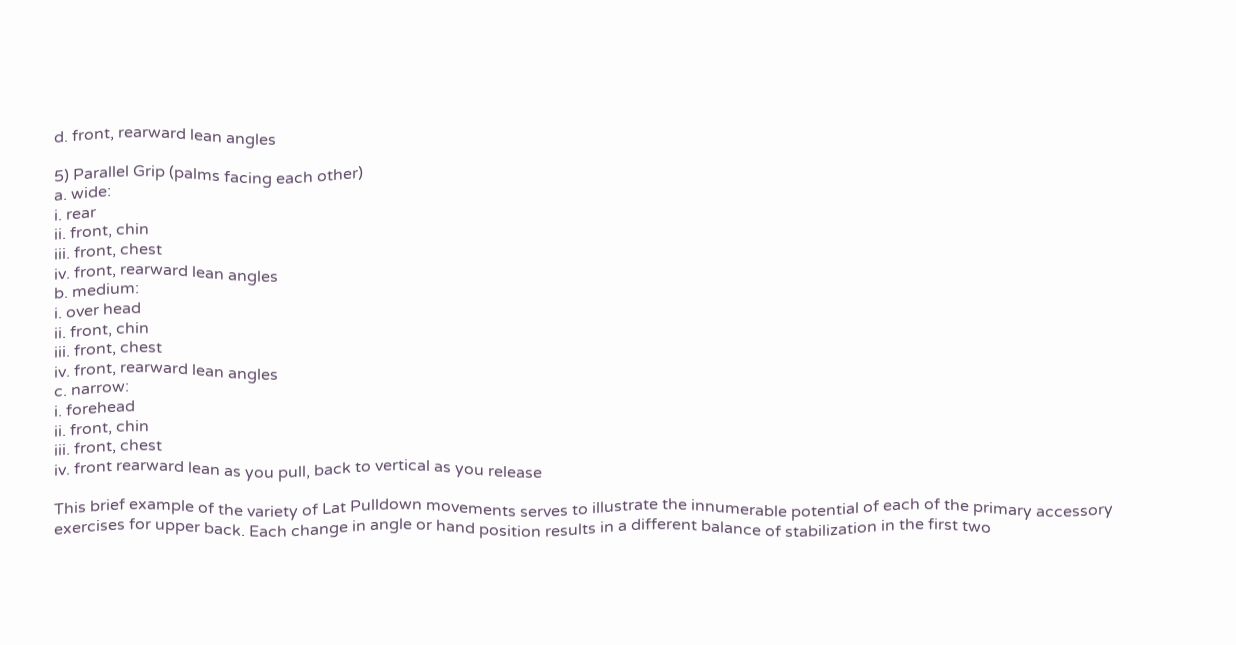d. front, rearward lean angles

5) Parallel Grip (palms facing each other)
a. wide:
i. rear
ii. front, chin
iii. front, chest
iv. front, rearward lean angles
b. medium:
i. over head
ii. front, chin
iii. front, chest
iv. front, rearward lean angles
c. narrow:
i. forehead
ii. front, chin
iii. front, chest
iv. front rearward lean as you pull, back to vertical as you release

This brief example of the variety of Lat Pulldown movements serves to illustrate the innumerable potential of each of the primary accessory exercises for upper back. Each change in angle or hand position results in a different balance of stabilization in the first two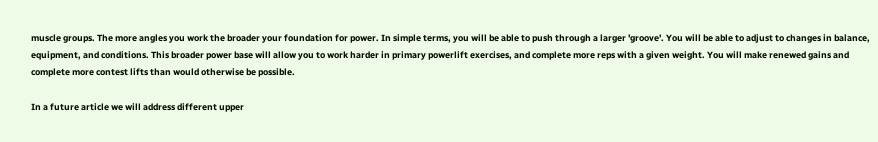muscle groups. The more angles you work the broader your foundation for power. In simple terms, you will be able to push through a larger 'groove'. You will be able to adjust to changes in balance, equipment, and conditions. This broader power base will allow you to work harder in primary powerlift exercises, and complete more reps with a given weight. You will make renewed gains and complete more contest lifts than would otherwise be possible.

In a future article we will address different upper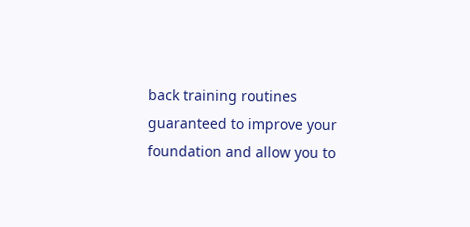back training routines guaranteed to improve your foundation and allow you to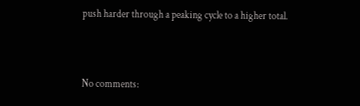push harder through a peaking cycle to a higher total.




No comments: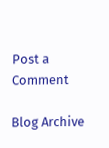Post a Comment

Blog Archive